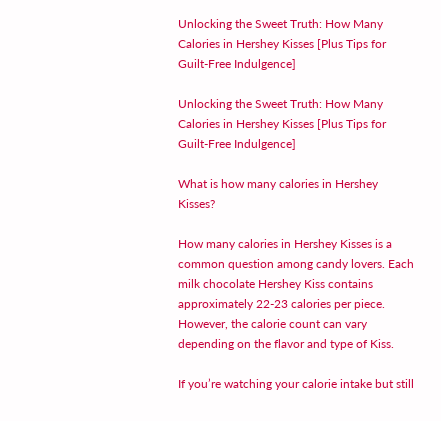Unlocking the Sweet Truth: How Many Calories in Hershey Kisses [Plus Tips for Guilt-Free Indulgence]

Unlocking the Sweet Truth: How Many Calories in Hershey Kisses [Plus Tips for Guilt-Free Indulgence]

What is how many calories in Hershey Kisses?

How many calories in Hershey Kisses is a common question among candy lovers. Each milk chocolate Hershey Kiss contains approximately 22-23 calories per piece. However, the calorie count can vary depending on the flavor and type of Kiss.

If you’re watching your calorie intake but still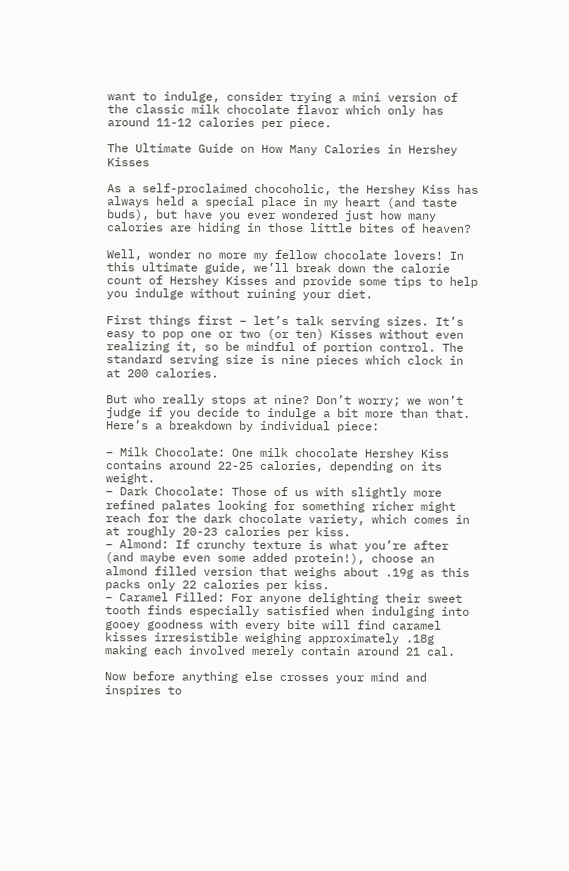want to indulge, consider trying a mini version of the classic milk chocolate flavor which only has around 11-12 calories per piece.

The Ultimate Guide on How Many Calories in Hershey Kisses

As a self-proclaimed chocoholic, the Hershey Kiss has always held a special place in my heart (and taste buds), but have you ever wondered just how many calories are hiding in those little bites of heaven?

Well, wonder no more my fellow chocolate lovers! In this ultimate guide, we’ll break down the calorie count of Hershey Kisses and provide some tips to help you indulge without ruining your diet.

First things first – let’s talk serving sizes. It’s easy to pop one or two (or ten) Kisses without even realizing it, so be mindful of portion control. The standard serving size is nine pieces which clock in at 200 calories.

But who really stops at nine? Don’t worry; we won’t judge if you decide to indulge a bit more than that. Here’s a breakdown by individual piece:

– Milk Chocolate: One milk chocolate Hershey Kiss contains around 22-25 calories, depending on its weight.
– Dark Chocolate: Those of us with slightly more refined palates looking for something richer might reach for the dark chocolate variety, which comes in at roughly 20-23 calories per kiss.
– Almond: If crunchy texture is what you’re after (and maybe even some added protein!), choose an almond filled version that weighs about .19g as this packs only 22 calories per kiss.
– Caramel Filled: For anyone delighting their sweet tooth finds especially satisfied when indulging into gooey goodness with every bite will find caramel kisses irresistible weighing approximately .18g making each involved merely contain around 21 cal.

Now before anything else crosses your mind and inspires to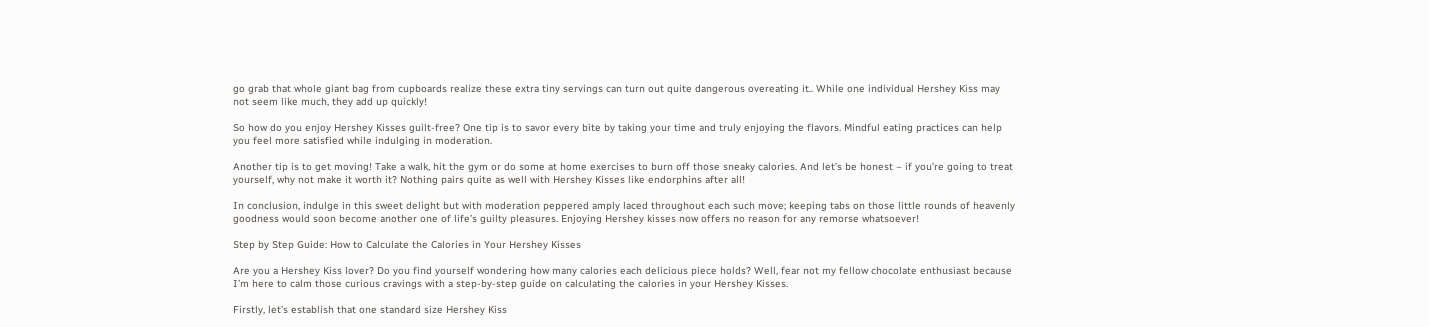go grab that whole giant bag from cupboards realize these extra tiny servings can turn out quite dangerous overeating it.. While one individual Hershey Kiss may not seem like much, they add up quickly!

So how do you enjoy Hershey Kisses guilt-free? One tip is to savor every bite by taking your time and truly enjoying the flavors. Mindful eating practices can help you feel more satisfied while indulging in moderation.

Another tip is to get moving! Take a walk, hit the gym or do some at home exercises to burn off those sneaky calories. And let’s be honest – if you’re going to treat yourself, why not make it worth it? Nothing pairs quite as well with Hershey Kisses like endorphins after all!

In conclusion, indulge in this sweet delight but with moderation peppered amply laced throughout each such move; keeping tabs on those little rounds of heavenly goodness would soon become another one of life’s guilty pleasures. Enjoying Hershey kisses now offers no reason for any remorse whatsoever!

Step by Step Guide: How to Calculate the Calories in Your Hershey Kisses

Are you a Hershey Kiss lover? Do you find yourself wondering how many calories each delicious piece holds? Well, fear not my fellow chocolate enthusiast because I’m here to calm those curious cravings with a step-by-step guide on calculating the calories in your Hershey Kisses.

Firstly, let’s establish that one standard size Hershey Kiss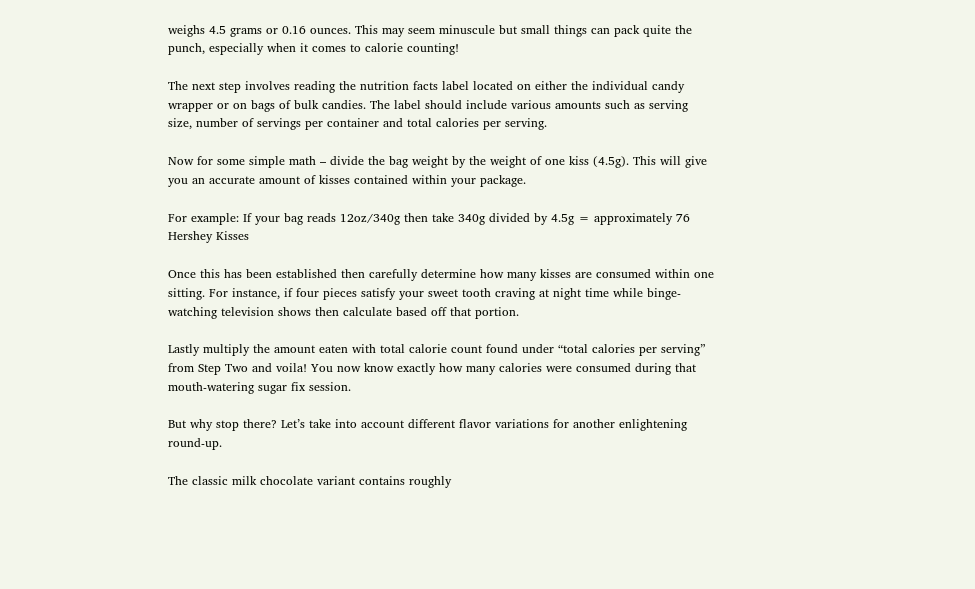weighs 4.5 grams or 0.16 ounces. This may seem minuscule but small things can pack quite the punch, especially when it comes to calorie counting!

The next step involves reading the nutrition facts label located on either the individual candy wrapper or on bags of bulk candies. The label should include various amounts such as serving size, number of servings per container and total calories per serving.

Now for some simple math – divide the bag weight by the weight of one kiss (4.5g). This will give you an accurate amount of kisses contained within your package.

For example: If your bag reads 12oz/340g then take 340g divided by 4.5g = approximately 76 Hershey Kisses

Once this has been established then carefully determine how many kisses are consumed within one sitting. For instance, if four pieces satisfy your sweet tooth craving at night time while binge-watching television shows then calculate based off that portion.

Lastly multiply the amount eaten with total calorie count found under “total calories per serving” from Step Two and voila! You now know exactly how many calories were consumed during that mouth-watering sugar fix session.

But why stop there? Let’s take into account different flavor variations for another enlightening round-up.

The classic milk chocolate variant contains roughly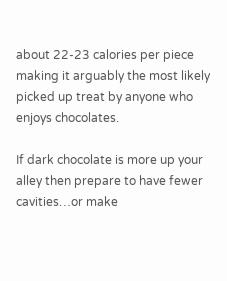about 22-23 calories per piece making it arguably the most likely picked up treat by anyone who enjoys chocolates.

If dark chocolate is more up your alley then prepare to have fewer cavities…or make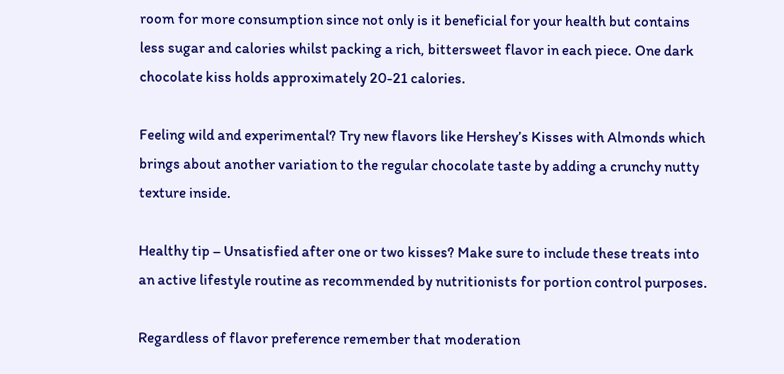room for more consumption since not only is it beneficial for your health but contains less sugar and calories whilst packing a rich, bittersweet flavor in each piece. One dark chocolate kiss holds approximately 20-21 calories.

Feeling wild and experimental? Try new flavors like Hershey’s Kisses with Almonds which brings about another variation to the regular chocolate taste by adding a crunchy nutty texture inside.

Healthy tip – Unsatisfied after one or two kisses? Make sure to include these treats into an active lifestyle routine as recommended by nutritionists for portion control purposes.

Regardless of flavor preference remember that moderation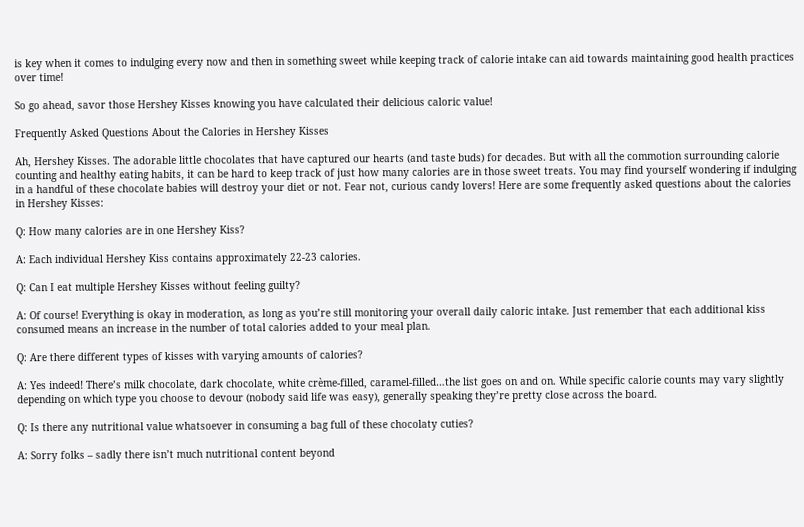is key when it comes to indulging every now and then in something sweet while keeping track of calorie intake can aid towards maintaining good health practices over time!

So go ahead, savor those Hershey Kisses knowing you have calculated their delicious caloric value!

Frequently Asked Questions About the Calories in Hershey Kisses

Ah, Hershey Kisses. The adorable little chocolates that have captured our hearts (and taste buds) for decades. But with all the commotion surrounding calorie counting and healthy eating habits, it can be hard to keep track of just how many calories are in those sweet treats. You may find yourself wondering if indulging in a handful of these chocolate babies will destroy your diet or not. Fear not, curious candy lovers! Here are some frequently asked questions about the calories in Hershey Kisses:

Q: How many calories are in one Hershey Kiss?

A: Each individual Hershey Kiss contains approximately 22-23 calories.

Q: Can I eat multiple Hershey Kisses without feeling guilty?

A: Of course! Everything is okay in moderation, as long as you’re still monitoring your overall daily caloric intake. Just remember that each additional kiss consumed means an increase in the number of total calories added to your meal plan.

Q: Are there different types of kisses with varying amounts of calories?

A: Yes indeed! There’s milk chocolate, dark chocolate, white crème-filled, caramel-filled…the list goes on and on. While specific calorie counts may vary slightly depending on which type you choose to devour (nobody said life was easy), generally speaking they’re pretty close across the board.

Q: Is there any nutritional value whatsoever in consuming a bag full of these chocolaty cuties?

A: Sorry folks – sadly there isn’t much nutritional content beyond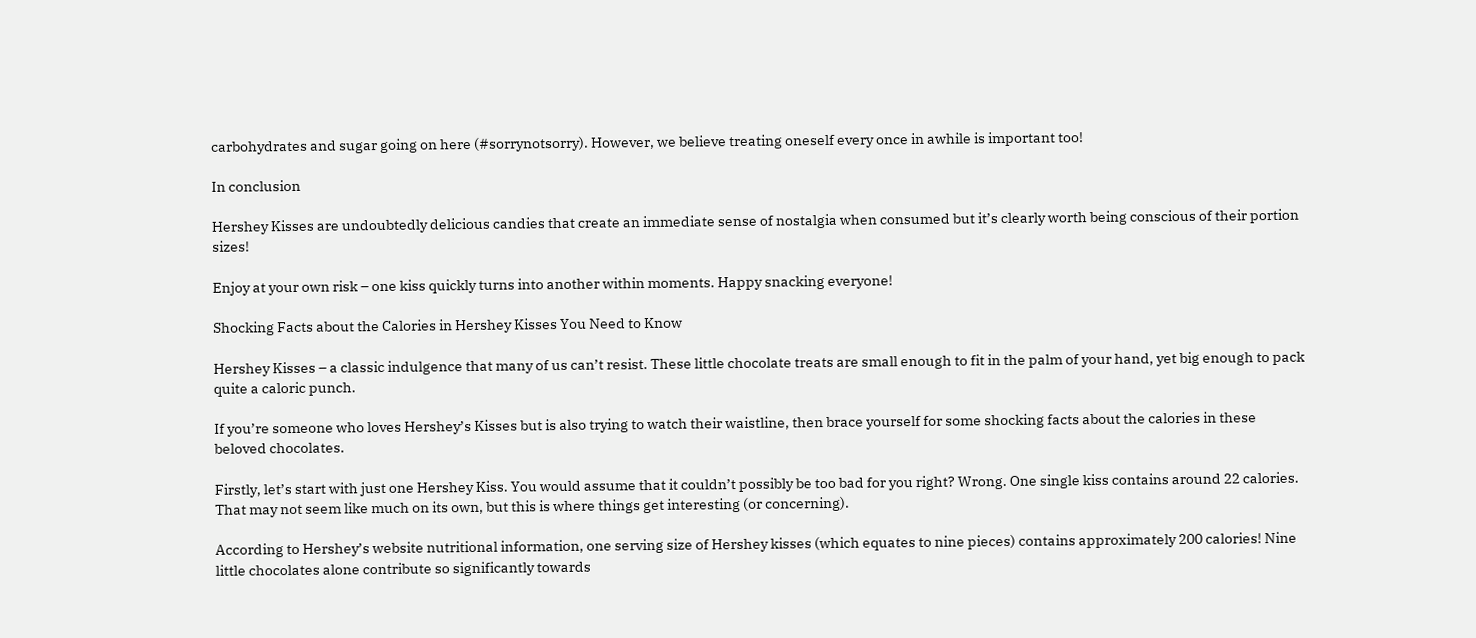carbohydrates and sugar going on here (#sorrynotsorry). However, we believe treating oneself every once in awhile is important too!

In conclusion

Hershey Kisses are undoubtedly delicious candies that create an immediate sense of nostalgia when consumed but it’s clearly worth being conscious of their portion sizes!

Enjoy at your own risk – one kiss quickly turns into another within moments. Happy snacking everyone!

Shocking Facts about the Calories in Hershey Kisses You Need to Know

Hershey Kisses – a classic indulgence that many of us can’t resist. These little chocolate treats are small enough to fit in the palm of your hand, yet big enough to pack quite a caloric punch.

If you’re someone who loves Hershey’s Kisses but is also trying to watch their waistline, then brace yourself for some shocking facts about the calories in these beloved chocolates.

Firstly, let’s start with just one Hershey Kiss. You would assume that it couldn’t possibly be too bad for you right? Wrong. One single kiss contains around 22 calories. That may not seem like much on its own, but this is where things get interesting (or concerning).

According to Hershey’s website nutritional information, one serving size of Hershey kisses (which equates to nine pieces) contains approximately 200 calories! Nine little chocolates alone contribute so significantly towards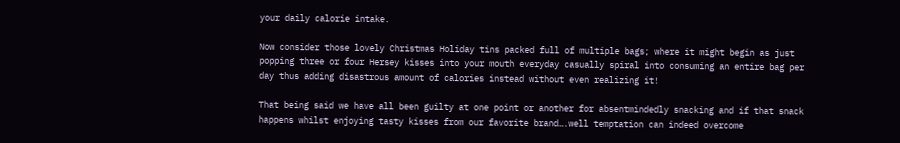your daily calorie intake.

Now consider those lovely Christmas Holiday tins packed full of multiple bags; where it might begin as just popping three or four Hersey kisses into your mouth everyday casually spiral into consuming an entire bag per day thus adding disastrous amount of calories instead without even realizing it!

That being said we have all been guilty at one point or another for absentmindedly snacking and if that snack happens whilst enjoying tasty kisses from our favorite brand….well temptation can indeed overcome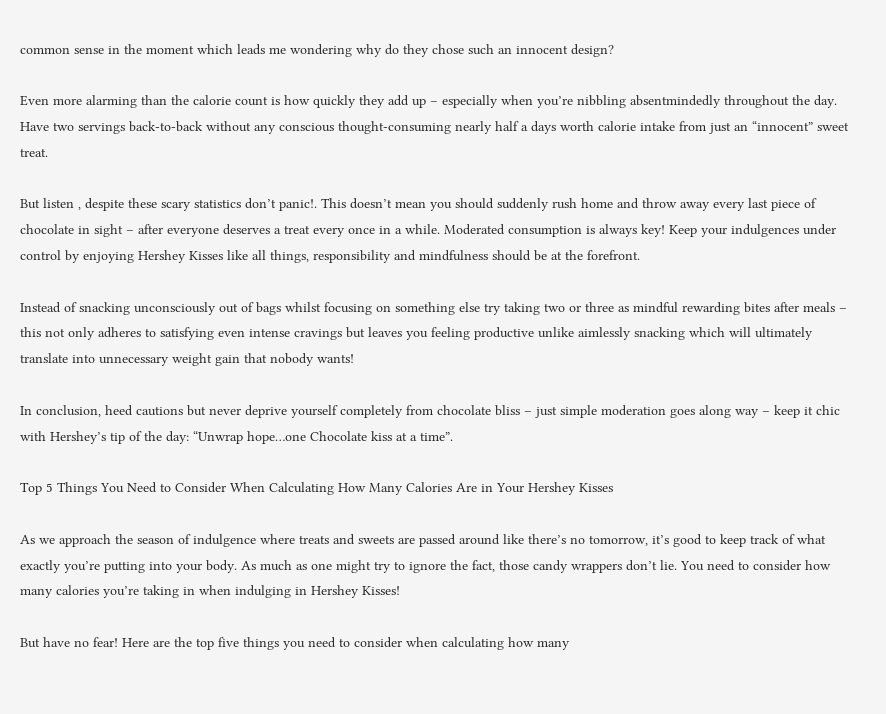common sense in the moment which leads me wondering why do they chose such an innocent design?

Even more alarming than the calorie count is how quickly they add up – especially when you’re nibbling absentmindedly throughout the day. Have two servings back-to-back without any conscious thought-consuming nearly half a days worth calorie intake from just an “innocent” sweet treat.

But listen , despite these scary statistics don’t panic!. This doesn’t mean you should suddenly rush home and throw away every last piece of chocolate in sight – after everyone deserves a treat every once in a while. Moderated consumption is always key! Keep your indulgences under control by enjoying Hershey Kisses like all things, responsibility and mindfulness should be at the forefront.

Instead of snacking unconsciously out of bags whilst focusing on something else try taking two or three as mindful rewarding bites after meals – this not only adheres to satisfying even intense cravings but leaves you feeling productive unlike aimlessly snacking which will ultimately translate into unnecessary weight gain that nobody wants!

In conclusion, heed cautions but never deprive yourself completely from chocolate bliss – just simple moderation goes along way – keep it chic with Hershey’s tip of the day: “Unwrap hope…one Chocolate kiss at a time”.

Top 5 Things You Need to Consider When Calculating How Many Calories Are in Your Hershey Kisses

As we approach the season of indulgence where treats and sweets are passed around like there’s no tomorrow, it’s good to keep track of what exactly you’re putting into your body. As much as one might try to ignore the fact, those candy wrappers don’t lie. You need to consider how many calories you’re taking in when indulging in Hershey Kisses!

But have no fear! Here are the top five things you need to consider when calculating how many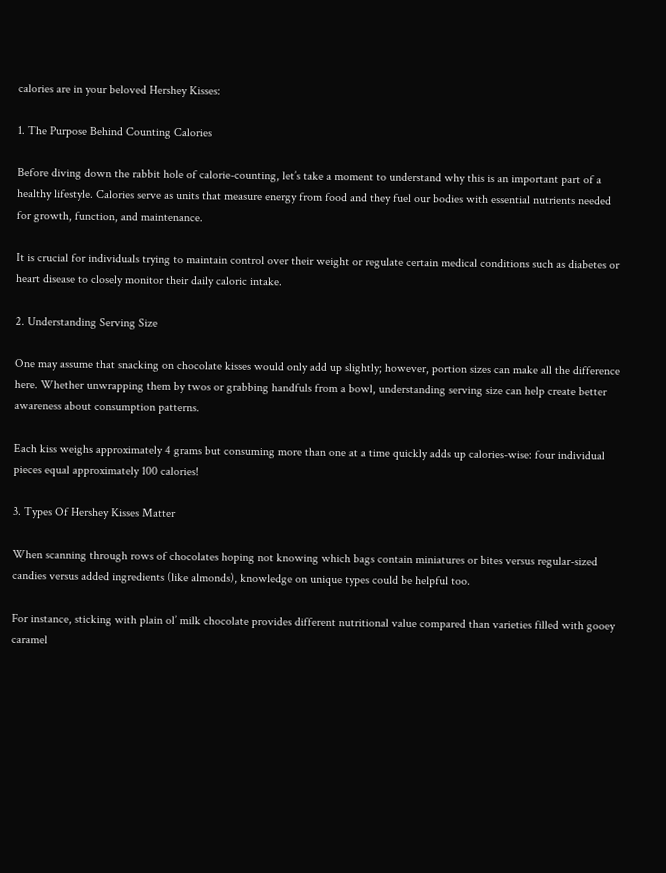calories are in your beloved Hershey Kisses:

1. The Purpose Behind Counting Calories

Before diving down the rabbit hole of calorie-counting, let’s take a moment to understand why this is an important part of a healthy lifestyle. Calories serve as units that measure energy from food and they fuel our bodies with essential nutrients needed for growth, function, and maintenance.

It is crucial for individuals trying to maintain control over their weight or regulate certain medical conditions such as diabetes or heart disease to closely monitor their daily caloric intake.

2. Understanding Serving Size

One may assume that snacking on chocolate kisses would only add up slightly; however, portion sizes can make all the difference here. Whether unwrapping them by twos or grabbing handfuls from a bowl, understanding serving size can help create better awareness about consumption patterns.

Each kiss weighs approximately 4 grams but consuming more than one at a time quickly adds up calories-wise: four individual pieces equal approximately 100 calories!

3. Types Of Hershey Kisses Matter

When scanning through rows of chocolates hoping not knowing which bags contain miniatures or bites versus regular-sized candies versus added ingredients (like almonds), knowledge on unique types could be helpful too.

For instance, sticking with plain ol’ milk chocolate provides different nutritional value compared than varieties filled with gooey caramel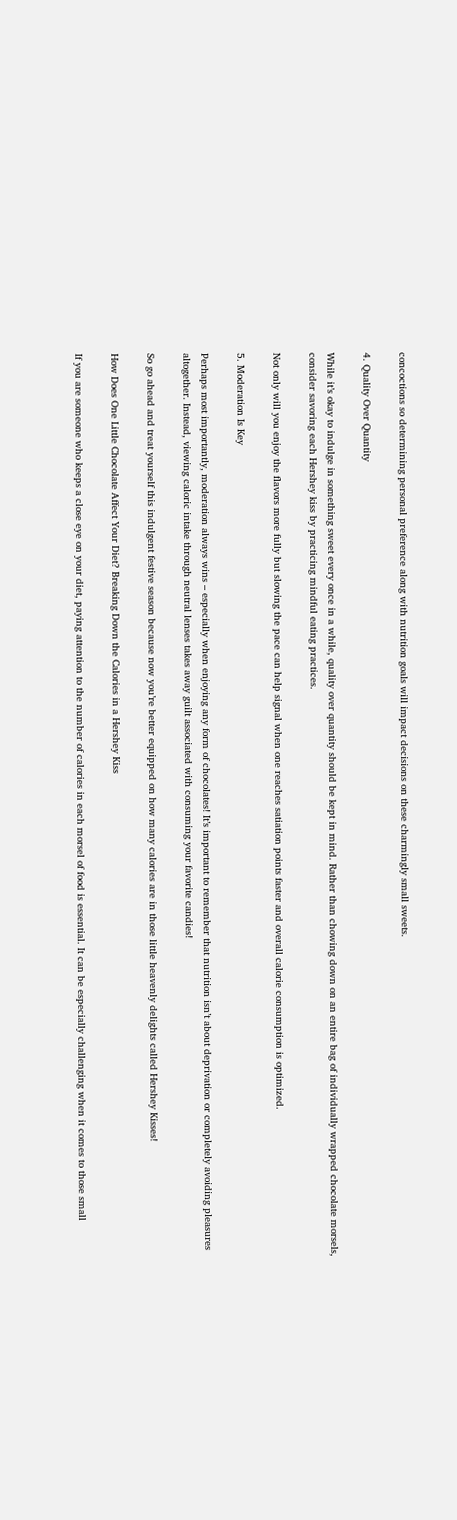concoctions so determining personal preference along with nutrition goals will impact decisions on these charmingly small sweets.

4. Quality Over Quantity

While it’s okay to indulge in something sweet every once in a while, quality over quantity should be kept in mind. Rather than chowing down on an entire bag of individually wrapped chocolate morsels, consider savoring each Hershey kiss by practicing mindful eating practices.

Not only will you enjoy the flavors more fully but slowing the pace can help signal when one reaches satiation points faster and overall calorie consumption is optimized.

5. Moderation Is Key

Perhaps most importantly, moderation always wins – especially when enjoying any form of chocolates! It’s important to remember that nutrition isn’t about deprivation or completely avoiding pleasures altogether. Instead, viewing caloric intake through neutral lenses takes away guilt associated with consuming your favorite candies!

So go ahead and treat yourself this indulgent festive season because now you’re better equipped on how many calories are in those little heavenly delights called Hershey Kisses!

How Does One Little Chocolate Affect Your Diet? Breaking Down the Calories in a Hershey Kiss

If you are someone who keeps a close eye on your diet, paying attention to the number of calories in each morsel of food is essential. It can be especially challenging when it comes to those small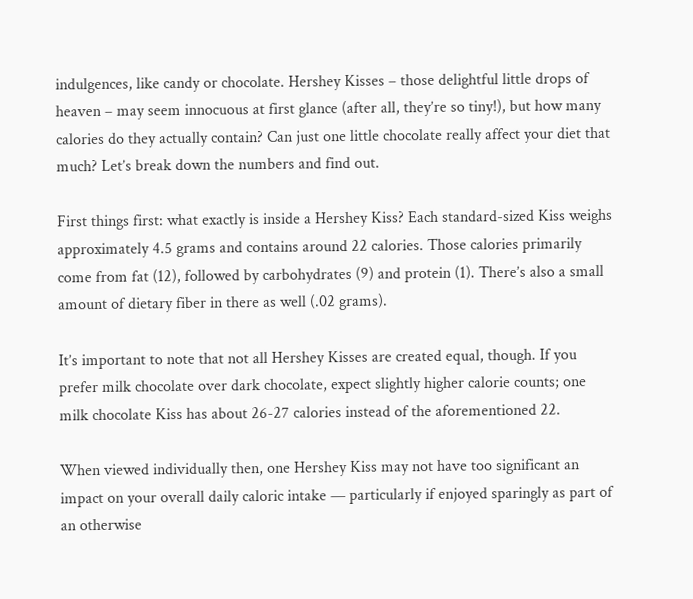indulgences, like candy or chocolate. Hershey Kisses – those delightful little drops of heaven – may seem innocuous at first glance (after all, they’re so tiny!), but how many calories do they actually contain? Can just one little chocolate really affect your diet that much? Let’s break down the numbers and find out.

First things first: what exactly is inside a Hershey Kiss? Each standard-sized Kiss weighs approximately 4.5 grams and contains around 22 calories. Those calories primarily come from fat (12), followed by carbohydrates (9) and protein (1). There’s also a small amount of dietary fiber in there as well (.02 grams).

It’s important to note that not all Hershey Kisses are created equal, though. If you prefer milk chocolate over dark chocolate, expect slightly higher calorie counts; one milk chocolate Kiss has about 26-27 calories instead of the aforementioned 22.

When viewed individually then, one Hershey Kiss may not have too significant an impact on your overall daily caloric intake — particularly if enjoyed sparingly as part of an otherwise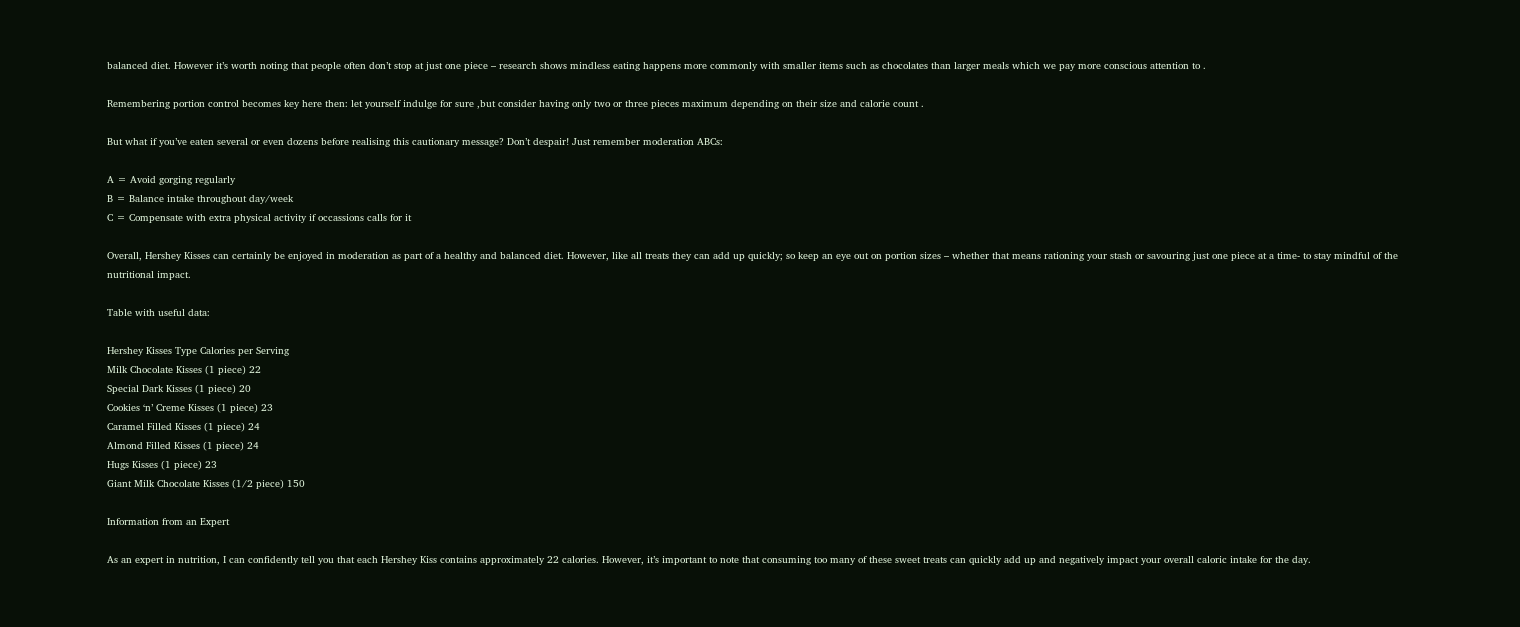balanced diet. However it’s worth noting that people often don’t stop at just one piece – research shows mindless eating happens more commonly with smaller items such as chocolates than larger meals which we pay more conscious attention to .

Remembering portion control becomes key here then: let yourself indulge for sure ,but consider having only two or three pieces maximum depending on their size and calorie count .

But what if you’ve eaten several or even dozens before realising this cautionary message? Don’t despair! Just remember moderation ABCs:

A = Avoid gorging regularly
B = Balance intake throughout day/week
C = Compensate with extra physical activity if occassions calls for it

Overall, Hershey Kisses can certainly be enjoyed in moderation as part of a healthy and balanced diet. However, like all treats they can add up quickly; so keep an eye out on portion sizes – whether that means rationing your stash or savouring just one piece at a time- to stay mindful of the nutritional impact.

Table with useful data:

Hershey Kisses Type Calories per Serving
Milk Chocolate Kisses (1 piece) 22
Special Dark Kisses (1 piece) 20
Cookies ‘n’ Creme Kisses (1 piece) 23
Caramel Filled Kisses (1 piece) 24
Almond Filled Kisses (1 piece) 24
Hugs Kisses (1 piece) 23
Giant Milk Chocolate Kisses (1/2 piece) 150

Information from an Expert

As an expert in nutrition, I can confidently tell you that each Hershey Kiss contains approximately 22 calories. However, it’s important to note that consuming too many of these sweet treats can quickly add up and negatively impact your overall caloric intake for the day.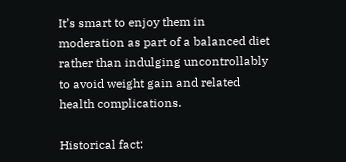It’s smart to enjoy them in moderation as part of a balanced diet rather than indulging uncontrollably to avoid weight gain and related health complications.

Historical fact: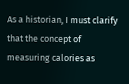As a historian, I must clarify that the concept of measuring calories as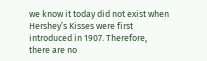we know it today did not exist when Hershey’s Kisses were first introduced in 1907. Therefore, there are no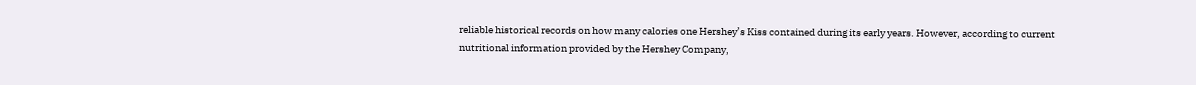reliable historical records on how many calories one Hershey’s Kiss contained during its early years. However, according to current nutritional information provided by the Hershey Company,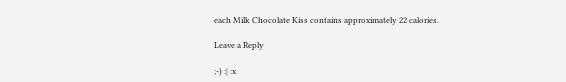each Milk Chocolate Kiss contains approximately 22 calories.

Leave a Reply

;-) :| :x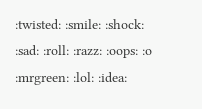:twisted: :smile: :shock: :sad: :roll: :razz: :oops: :o :mrgreen: :lol: :idea: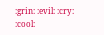:grin: :evil: :cry: :cool: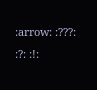:arrow: :???: :?: :!: